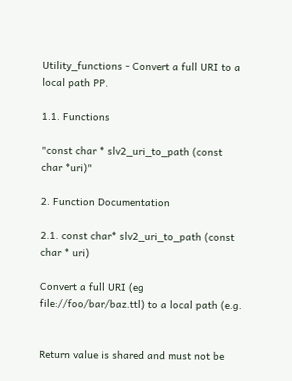Utility_functions - Convert a full URI to a local path PP.

1.1. Functions

"const char * slv2_uri_to_path (const char *uri)"

2. Function Documentation

2.1. const char* slv2_uri_to_path (const char * uri)

Convert a full URI (eg file://foo/bar/baz.ttl) to a local path (e.g.


Return value is shared and must not be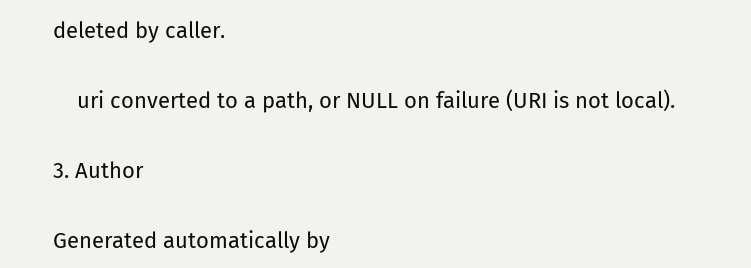deleted by caller.

    uri converted to a path, or NULL on failure (URI is not local).

3. Author

Generated automatically by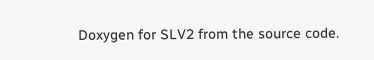Doxygen for SLV2 from the source code.